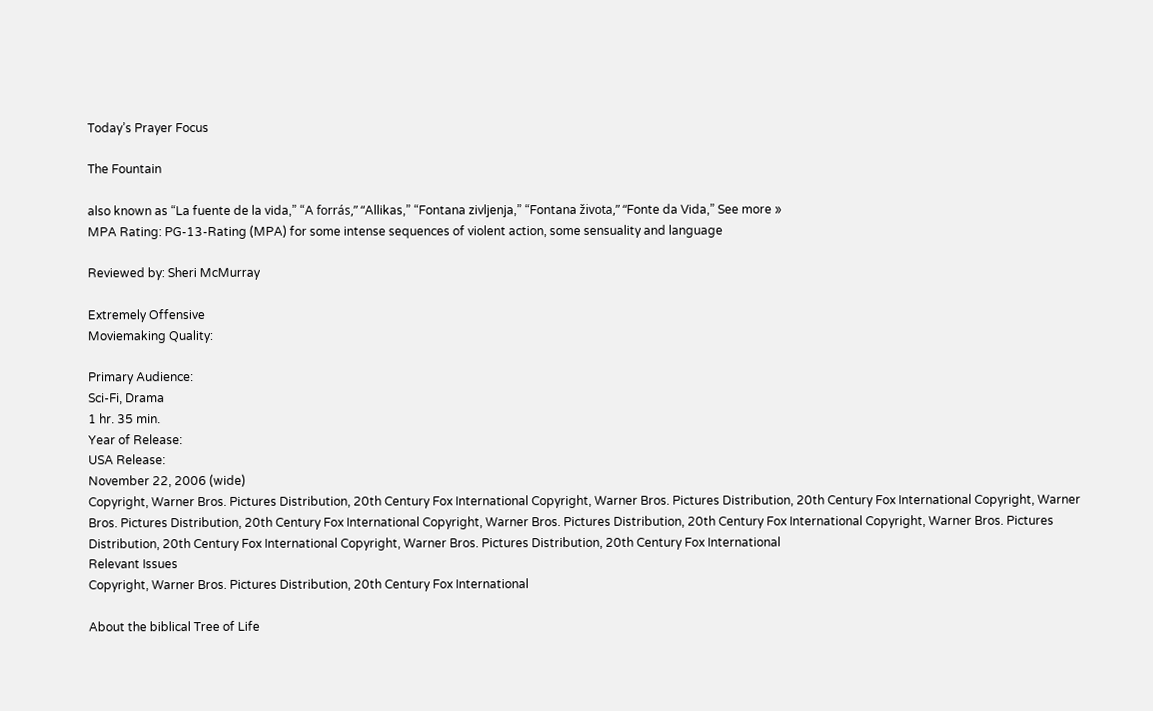Today’s Prayer Focus

The Fountain

also known as “La fuente de la vida,” “A forrás,” “Allikas,” “Fontana zivljenja,” “Fontana života,” “Fonte da Vida,” See more »
MPA Rating: PG-13-Rating (MPA) for some intense sequences of violent action, some sensuality and language

Reviewed by: Sheri McMurray

Extremely Offensive
Moviemaking Quality:

Primary Audience:
Sci-Fi, Drama
1 hr. 35 min.
Year of Release:
USA Release:
November 22, 2006 (wide)
Copyright, Warner Bros. Pictures Distribution, 20th Century Fox International Copyright, Warner Bros. Pictures Distribution, 20th Century Fox International Copyright, Warner Bros. Pictures Distribution, 20th Century Fox International Copyright, Warner Bros. Pictures Distribution, 20th Century Fox International Copyright, Warner Bros. Pictures Distribution, 20th Century Fox International Copyright, Warner Bros. Pictures Distribution, 20th Century Fox International
Relevant Issues
Copyright, Warner Bros. Pictures Distribution, 20th Century Fox International

About the biblical Tree of Life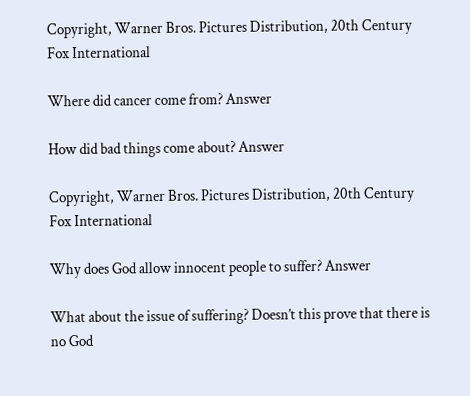Copyright, Warner Bros. Pictures Distribution, 20th Century Fox International

Where did cancer come from? Answer

How did bad things come about? Answer

Copyright, Warner Bros. Pictures Distribution, 20th Century Fox International

Why does God allow innocent people to suffer? Answer

What about the issue of suffering? Doesn’t this prove that there is no God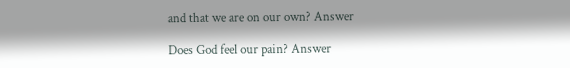and that we are on our own? Answer

Does God feel our pain? Answer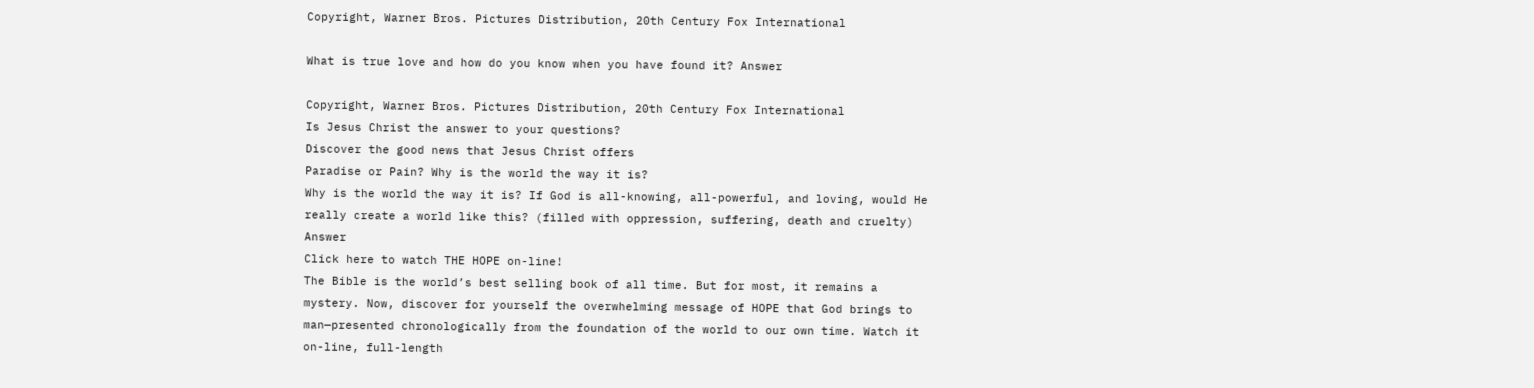Copyright, Warner Bros. Pictures Distribution, 20th Century Fox International

What is true love and how do you know when you have found it? Answer

Copyright, Warner Bros. Pictures Distribution, 20th Century Fox International
Is Jesus Christ the answer to your questions?
Discover the good news that Jesus Christ offers
Paradise or Pain? Why is the world the way it is?
Why is the world the way it is? If God is all-knowing, all-powerful, and loving, would He really create a world like this? (filled with oppression, suffering, death and cruelty) Answer
Click here to watch THE HOPE on-line!
The Bible is the world’s best selling book of all time. But for most, it remains a mystery. Now, discover for yourself the overwhelming message of HOPE that God brings to man—presented chronologically from the foundation of the world to our own time. Watch it on-line, full-length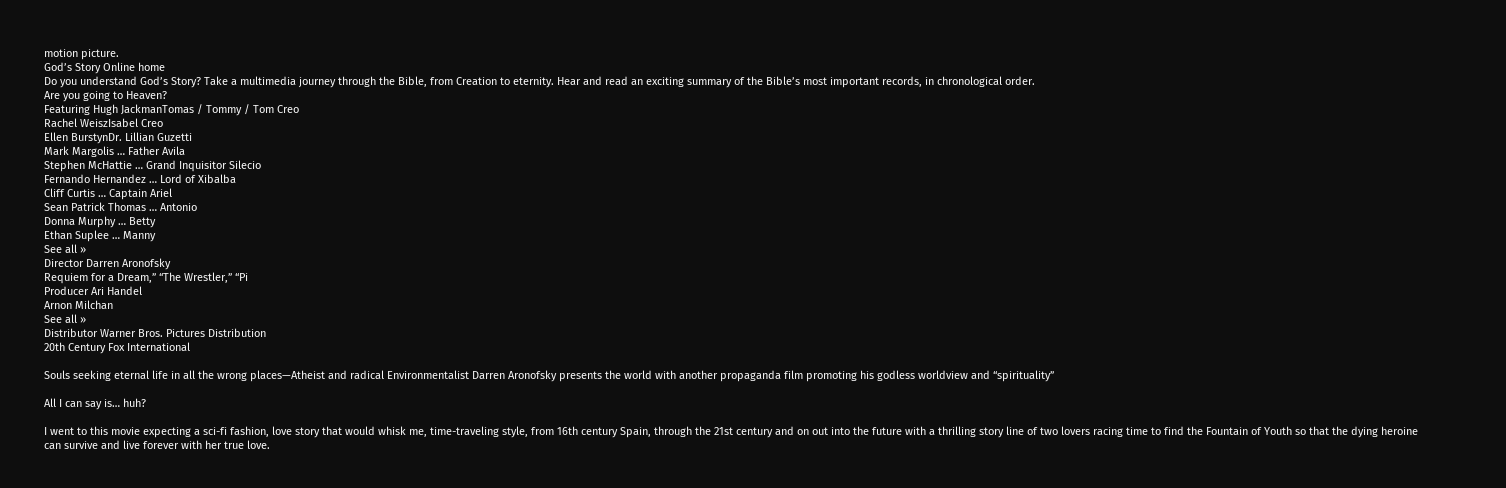motion picture.
God’s Story Online home
Do you understand God’s Story? Take a multimedia journey through the Bible, from Creation to eternity. Hear and read an exciting summary of the Bible’s most important records, in chronological order.
Are you going to Heaven?
Featuring Hugh JackmanTomas / Tommy / Tom Creo
Rachel WeiszIsabel Creo
Ellen BurstynDr. Lillian Guzetti
Mark Margolis … Father Avila
Stephen McHattie … Grand Inquisitor Silecio
Fernando Hernandez … Lord of Xibalba
Cliff Curtis … Captain Ariel
Sean Patrick Thomas … Antonio
Donna Murphy … Betty
Ethan Suplee … Manny
See all »
Director Darren Aronofsky
Requiem for a Dream,” “The Wrestler,” “Pi
Producer Ari Handel
Arnon Milchan
See all »
Distributor Warner Bros. Pictures Distribution
20th Century Fox International

Souls seeking eternal life in all the wrong places—Atheist and radical Environmentalist Darren Aronofsky presents the world with another propaganda film promoting his godless worldview and “spirituality”

All I can say is… huh?

I went to this movie expecting a sci-fi fashion, love story that would whisk me, time-traveling style, from 16th century Spain, through the 21st century and on out into the future with a thrilling story line of two lovers racing time to find the Fountain of Youth so that the dying heroine can survive and live forever with her true love.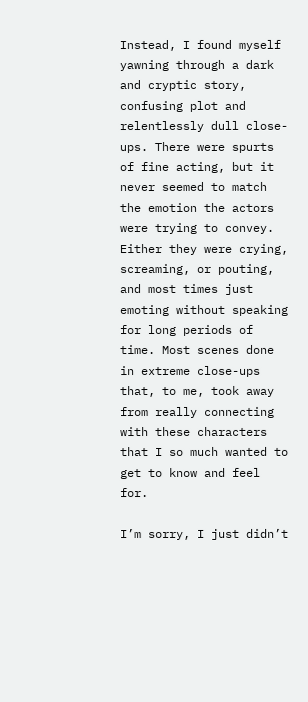Instead, I found myself yawning through a dark and cryptic story, confusing plot and relentlessly dull close-ups. There were spurts of fine acting, but it never seemed to match the emotion the actors were trying to convey. Either they were crying, screaming, or pouting, and most times just emoting without speaking for long periods of time. Most scenes done in extreme close-ups that, to me, took away from really connecting with these characters that I so much wanted to get to know and feel for.

I’m sorry, I just didn’t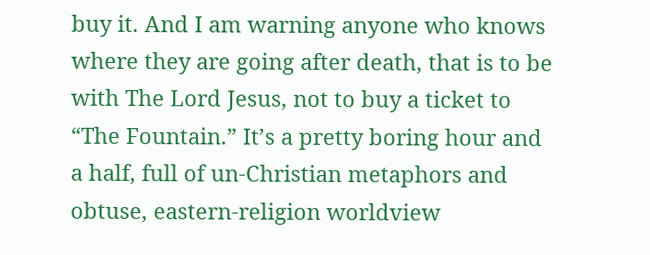buy it. And I am warning anyone who knows where they are going after death, that is to be with The Lord Jesus, not to buy a ticket to “The Fountain.” It’s a pretty boring hour and a half, full of un-Christian metaphors and obtuse, eastern-religion worldview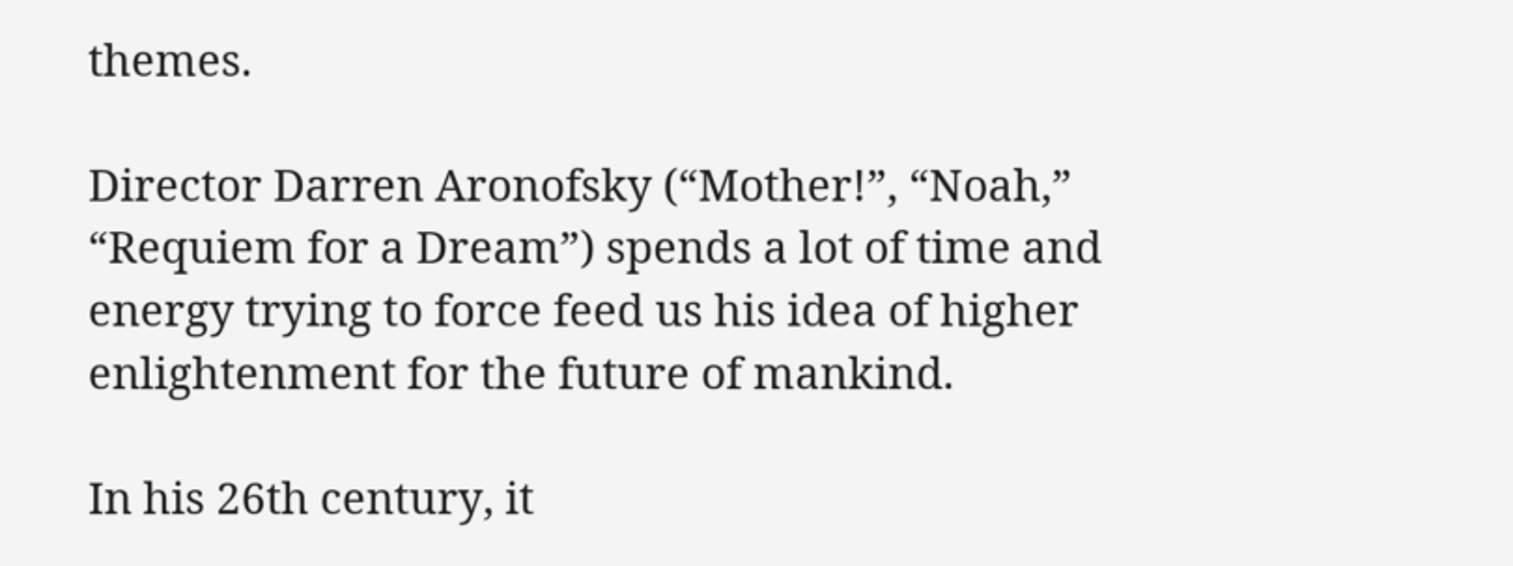themes.

Director Darren Aronofsky (“Mother!”, “Noah,” “Requiem for a Dream”) spends a lot of time and energy trying to force feed us his idea of higher enlightenment for the future of mankind.

In his 26th century, it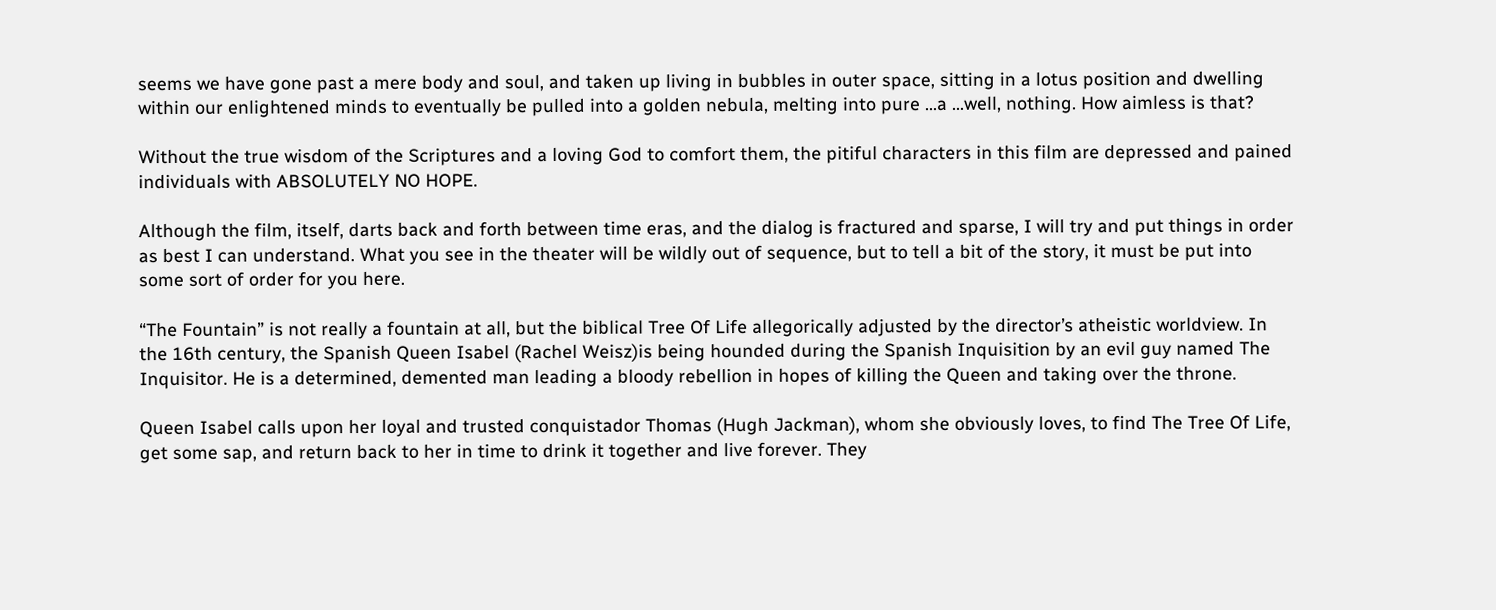seems we have gone past a mere body and soul, and taken up living in bubbles in outer space, sitting in a lotus position and dwelling within our enlightened minds to eventually be pulled into a golden nebula, melting into pure …a …well, nothing. How aimless is that?

Without the true wisdom of the Scriptures and a loving God to comfort them, the pitiful characters in this film are depressed and pained individuals with ABSOLUTELY NO HOPE.

Although the film, itself, darts back and forth between time eras, and the dialog is fractured and sparse, I will try and put things in order as best I can understand. What you see in the theater will be wildly out of sequence, but to tell a bit of the story, it must be put into some sort of order for you here.

“The Fountain” is not really a fountain at all, but the biblical Tree Of Life allegorically adjusted by the director’s atheistic worldview. In the 16th century, the Spanish Queen Isabel (Rachel Weisz)is being hounded during the Spanish Inquisition by an evil guy named The Inquisitor. He is a determined, demented man leading a bloody rebellion in hopes of killing the Queen and taking over the throne.

Queen Isabel calls upon her loyal and trusted conquistador Thomas (Hugh Jackman), whom she obviously loves, to find The Tree Of Life, get some sap, and return back to her in time to drink it together and live forever. They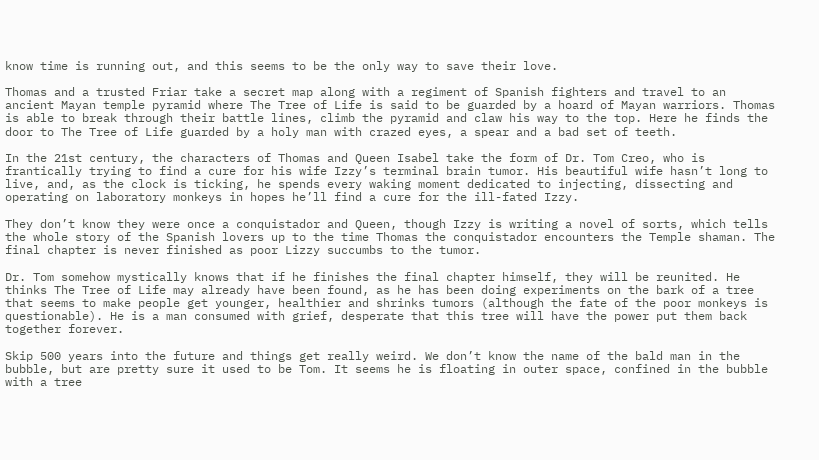know time is running out, and this seems to be the only way to save their love.

Thomas and a trusted Friar take a secret map along with a regiment of Spanish fighters and travel to an ancient Mayan temple pyramid where The Tree of Life is said to be guarded by a hoard of Mayan warriors. Thomas is able to break through their battle lines, climb the pyramid and claw his way to the top. Here he finds the door to The Tree of Life guarded by a holy man with crazed eyes, a spear and a bad set of teeth.

In the 21st century, the characters of Thomas and Queen Isabel take the form of Dr. Tom Creo, who is frantically trying to find a cure for his wife Izzy’s terminal brain tumor. His beautiful wife hasn’t long to live, and, as the clock is ticking, he spends every waking moment dedicated to injecting, dissecting and operating on laboratory monkeys in hopes he’ll find a cure for the ill-fated Izzy.

They don’t know they were once a conquistador and Queen, though Izzy is writing a novel of sorts, which tells the whole story of the Spanish lovers up to the time Thomas the conquistador encounters the Temple shaman. The final chapter is never finished as poor Lizzy succumbs to the tumor.

Dr. Tom somehow mystically knows that if he finishes the final chapter himself, they will be reunited. He thinks The Tree of Life may already have been found, as he has been doing experiments on the bark of a tree that seems to make people get younger, healthier and shrinks tumors (although the fate of the poor monkeys is questionable). He is a man consumed with grief, desperate that this tree will have the power put them back together forever.

Skip 500 years into the future and things get really weird. We don’t know the name of the bald man in the bubble, but are pretty sure it used to be Tom. It seems he is floating in outer space, confined in the bubble with a tree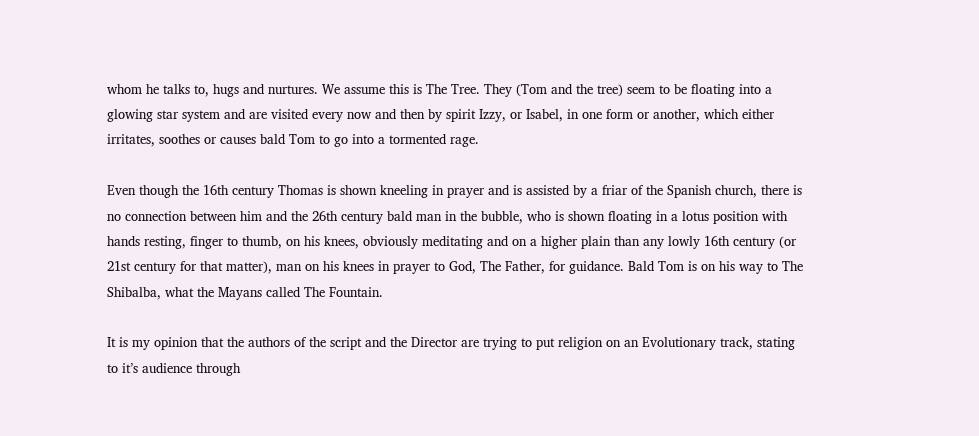whom he talks to, hugs and nurtures. We assume this is The Tree. They (Tom and the tree) seem to be floating into a glowing star system and are visited every now and then by spirit Izzy, or Isabel, in one form or another, which either irritates, soothes or causes bald Tom to go into a tormented rage.

Even though the 16th century Thomas is shown kneeling in prayer and is assisted by a friar of the Spanish church, there is no connection between him and the 26th century bald man in the bubble, who is shown floating in a lotus position with hands resting, finger to thumb, on his knees, obviously meditating and on a higher plain than any lowly 16th century (or 21st century for that matter), man on his knees in prayer to God, The Father, for guidance. Bald Tom is on his way to The Shibalba, what the Mayans called The Fountain.

It is my opinion that the authors of the script and the Director are trying to put religion on an Evolutionary track, stating to it’s audience through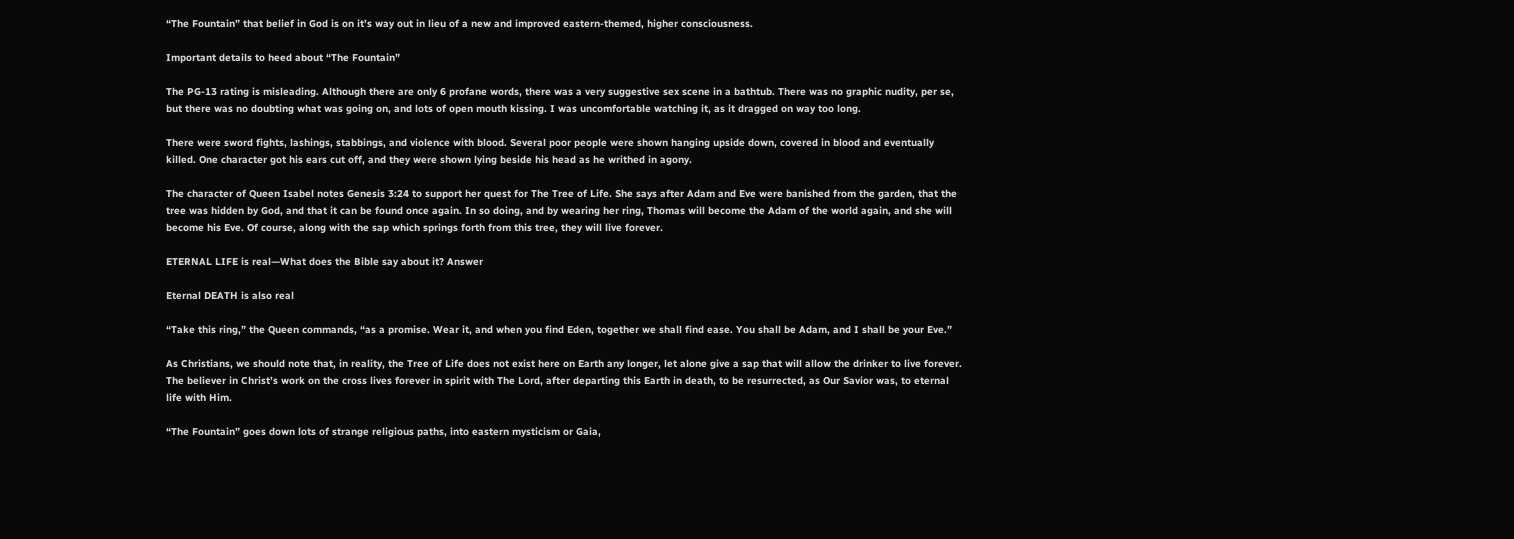“The Fountain” that belief in God is on it’s way out in lieu of a new and improved eastern-themed, higher consciousness.

Important details to heed about “The Fountain”

The PG-13 rating is misleading. Although there are only 6 profane words, there was a very suggestive sex scene in a bathtub. There was no graphic nudity, per se, but there was no doubting what was going on, and lots of open mouth kissing. I was uncomfortable watching it, as it dragged on way too long.

There were sword fights, lashings, stabbings, and violence with blood. Several poor people were shown hanging upside down, covered in blood and eventually killed. One character got his ears cut off, and they were shown lying beside his head as he writhed in agony.

The character of Queen Isabel notes Genesis 3:24 to support her quest for The Tree of Life. She says after Adam and Eve were banished from the garden, that the tree was hidden by God, and that it can be found once again. In so doing, and by wearing her ring, Thomas will become the Adam of the world again, and she will become his Eve. Of course, along with the sap which springs forth from this tree, they will live forever.

ETERNAL LIFE is real—What does the Bible say about it? Answer

Eternal DEATH is also real

“Take this ring,” the Queen commands, “as a promise. Wear it, and when you find Eden, together we shall find ease. You shall be Adam, and I shall be your Eve.”

As Christians, we should note that, in reality, the Tree of Life does not exist here on Earth any longer, let alone give a sap that will allow the drinker to live forever. The believer in Christ’s work on the cross lives forever in spirit with The Lord, after departing this Earth in death, to be resurrected, as Our Savior was, to eternal life with Him.

“The Fountain” goes down lots of strange religious paths, into eastern mysticism or Gaia,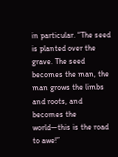in particular. “The seed is planted over the grave. The seed becomes the man, the man grows the limbs and roots, and becomes the world—this is the road to awe!”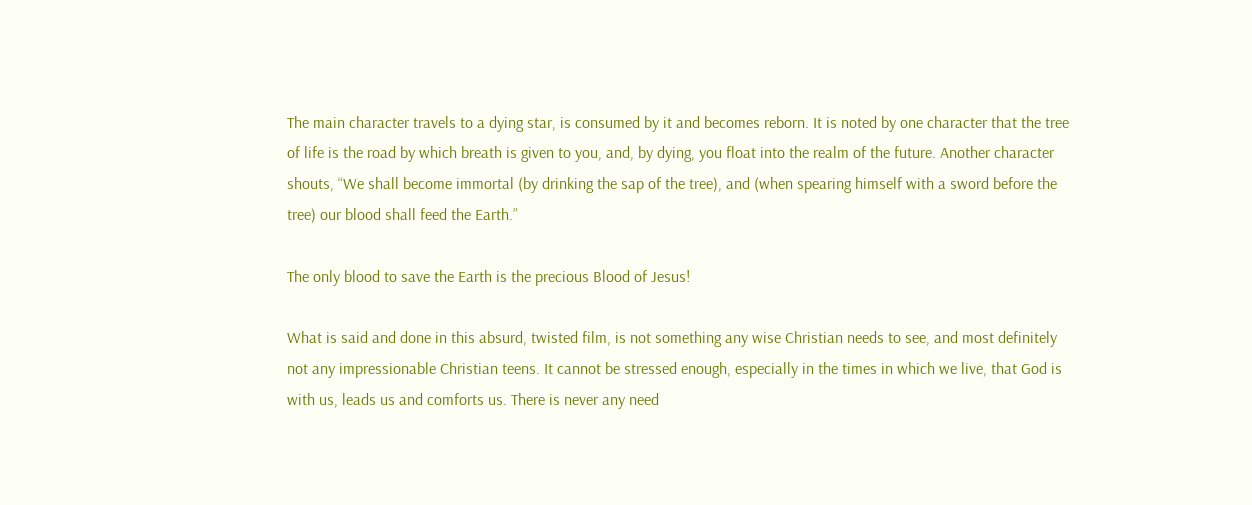The main character travels to a dying star, is consumed by it and becomes reborn. It is noted by one character that the tree of life is the road by which breath is given to you, and, by dying, you float into the realm of the future. Another character shouts, “We shall become immortal (by drinking the sap of the tree), and (when spearing himself with a sword before the tree) our blood shall feed the Earth.”

The only blood to save the Earth is the precious Blood of Jesus!

What is said and done in this absurd, twisted film, is not something any wise Christian needs to see, and most definitely not any impressionable Christian teens. It cannot be stressed enough, especially in the times in which we live, that God is with us, leads us and comforts us. There is never any need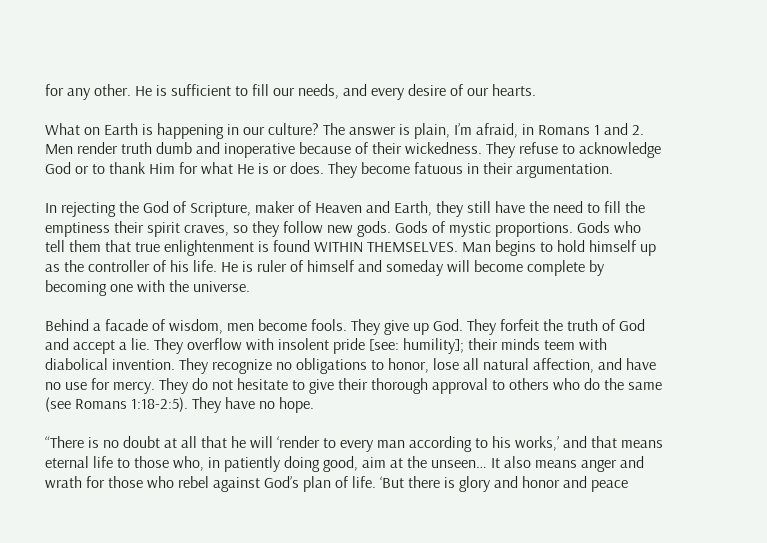for any other. He is sufficient to fill our needs, and every desire of our hearts.

What on Earth is happening in our culture? The answer is plain, I’m afraid, in Romans 1 and 2. Men render truth dumb and inoperative because of their wickedness. They refuse to acknowledge God or to thank Him for what He is or does. They become fatuous in their argumentation.

In rejecting the God of Scripture, maker of Heaven and Earth, they still have the need to fill the emptiness their spirit craves, so they follow new gods. Gods of mystic proportions. Gods who tell them that true enlightenment is found WITHIN THEMSELVES. Man begins to hold himself up as the controller of his life. He is ruler of himself and someday will become complete by becoming one with the universe.

Behind a facade of wisdom, men become fools. They give up God. They forfeit the truth of God and accept a lie. They overflow with insolent pride [see: humility]; their minds teem with diabolical invention. They recognize no obligations to honor, lose all natural affection, and have no use for mercy. They do not hesitate to give their thorough approval to others who do the same (see Romans 1:18-2:5). They have no hope.

“There is no doubt at all that he will ‘render to every man according to his works,’ and that means eternal life to those who, in patiently doing good, aim at the unseen… It also means anger and wrath for those who rebel against God’s plan of life. ‘But there is glory and honor and peace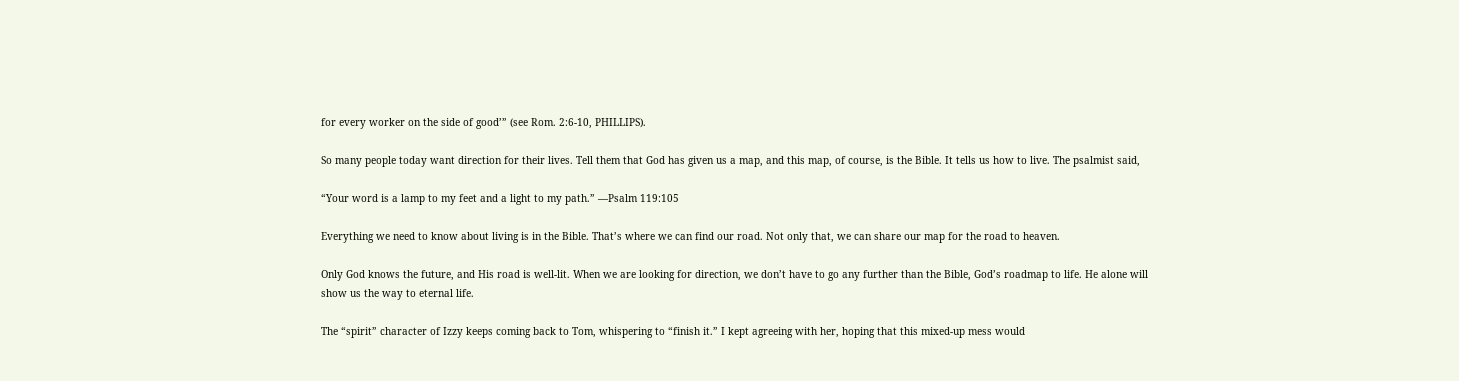for every worker on the side of good’” (see Rom. 2:6-10, PHILLIPS).

So many people today want direction for their lives. Tell them that God has given us a map, and this map, of course, is the Bible. It tells us how to live. The psalmist said,

“Your word is a lamp to my feet and a light to my path.” —Psalm 119:105

Everything we need to know about living is in the Bible. That’s where we can find our road. Not only that, we can share our map for the road to heaven.

Only God knows the future, and His road is well-lit. When we are looking for direction, we don’t have to go any further than the Bible, God’s roadmap to life. He alone will show us the way to eternal life.

The “spirit” character of Izzy keeps coming back to Tom, whispering to “finish it.” I kept agreeing with her, hoping that this mixed-up mess would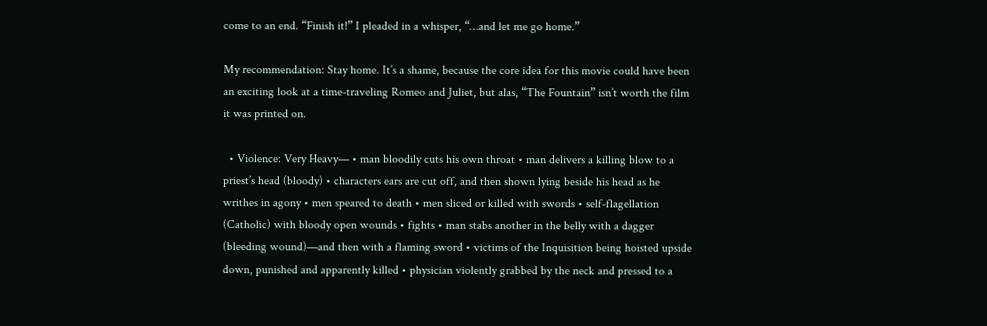come to an end. “Finish it!” I pleaded in a whisper, “…and let me go home.”

My recommendation: Stay home. It’s a shame, because the core idea for this movie could have been an exciting look at a time-traveling Romeo and Juliet, but alas, “The Fountain” isn’t worth the film it was printed on.

  • Violence: Very Heavy— • man bloodily cuts his own throat • man delivers a killing blow to a priest’s head (bloody) • characters ears are cut off, and then shown lying beside his head as he writhes in agony • men speared to death • men sliced or killed with swords • self-flagellation (Catholic) with bloody open wounds • fights • man stabs another in the belly with a dagger (bleeding wound)—and then with a flaming sword • victims of the Inquisition being hoisted upside down, punished and apparently killed • physician violently grabbed by the neck and pressed to a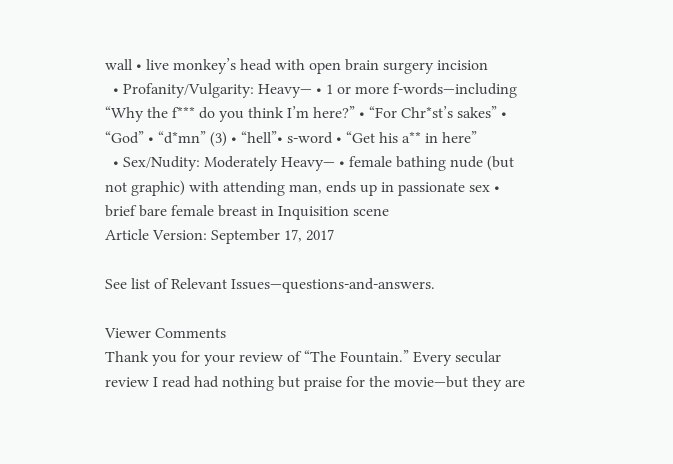wall • live monkey’s head with open brain surgery incision
  • Profanity/Vulgarity: Heavy— • 1 or more f-words—including “Why the f*** do you think I’m here?” • “For Chr*st’s sakes” • “God” • “d*mn” (3) • “hell”• s-word • “Get his a** in here”
  • Sex/Nudity: Moderately Heavy— • female bathing nude (but not graphic) with attending man, ends up in passionate sex • brief bare female breast in Inquisition scene
Article Version: September 17, 2017

See list of Relevant Issues—questions-and-answers.

Viewer Comments
Thank you for your review of “The Fountain.” Every secular review I read had nothing but praise for the movie—but they are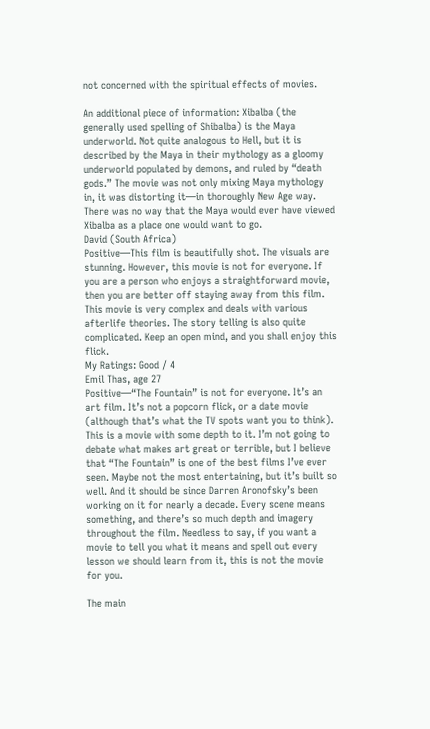not concerned with the spiritual effects of movies.

An additional piece of information: Xibalba (the generally used spelling of Shibalba) is the Maya underworld. Not quite analogous to Hell, but it is described by the Maya in their mythology as a gloomy underworld populated by demons, and ruled by “death gods.” The movie was not only mixing Maya mythology in, it was distorting it—in thoroughly New Age way. There was no way that the Maya would ever have viewed Xibalba as a place one would want to go.
David (South Africa)
Positive—This film is beautifully shot. The visuals are stunning. However, this movie is not for everyone. If you are a person who enjoys a straightforward movie, then you are better off staying away from this film. This movie is very complex and deals with various afterlife theories. The story telling is also quite complicated. Keep an open mind, and you shall enjoy this flick.
My Ratings: Good / 4
Emil Thas, age 27
Positive—“The Fountain” is not for everyone. It’s an art film. It’s not a popcorn flick, or a date movie (although that’s what the TV spots want you to think). This is a movie with some depth to it. I’m not going to debate what makes art great or terrible, but I believe that “The Fountain” is one of the best films I’ve ever seen. Maybe not the most entertaining, but it’s built so well. And it should be since Darren Aronofsky’s been working on it for nearly a decade. Every scene means something, and there’s so much depth and imagery throughout the film. Needless to say, if you want a movie to tell you what it means and spell out every lesson we should learn from it, this is not the movie for you.

The main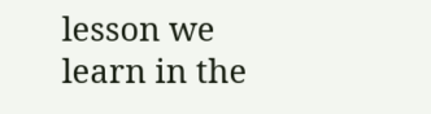lesson we learn in the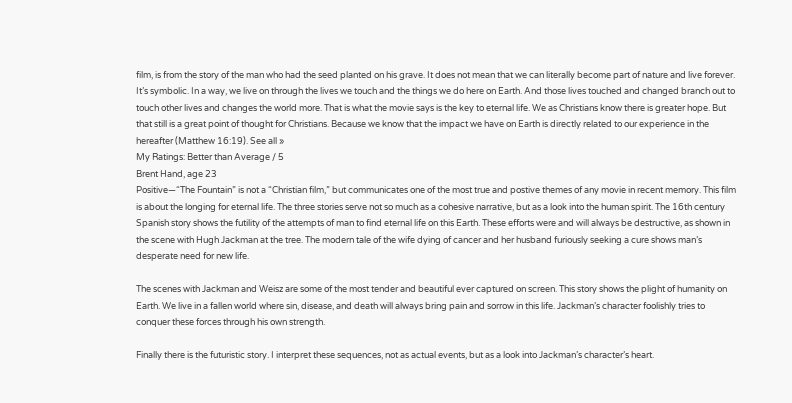film, is from the story of the man who had the seed planted on his grave. It does not mean that we can literally become part of nature and live forever. It’s symbolic. In a way, we live on through the lives we touch and the things we do here on Earth. And those lives touched and changed branch out to touch other lives and changes the world more. That is what the movie says is the key to eternal life. We as Christians know there is greater hope. But that still is a great point of thought for Christians. Because we know that the impact we have on Earth is directly related to our experience in the hereafter (Matthew 16:19). See all »
My Ratings: Better than Average / 5
Brent Hand, age 23
Positive—“The Fountain” is not a “Christian film,” but communicates one of the most true and postive themes of any movie in recent memory. This film is about the longing for eternal life. The three stories serve not so much as a cohesive narrative, but as a look into the human spirit. The 16th century Spanish story shows the futility of the attempts of man to find eternal life on this Earth. These efforts were and will always be destructive, as shown in the scene with Hugh Jackman at the tree. The modern tale of the wife dying of cancer and her husband furiously seeking a cure shows man’s desperate need for new life.

The scenes with Jackman and Weisz are some of the most tender and beautiful ever captured on screen. This story shows the plight of humanity on Earth. We live in a fallen world where sin, disease, and death will always bring pain and sorrow in this life. Jackman’s character foolishly tries to conquer these forces through his own strength.

Finally there is the futuristic story. I interpret these sequences, not as actual events, but as a look into Jackman’s character’s heart.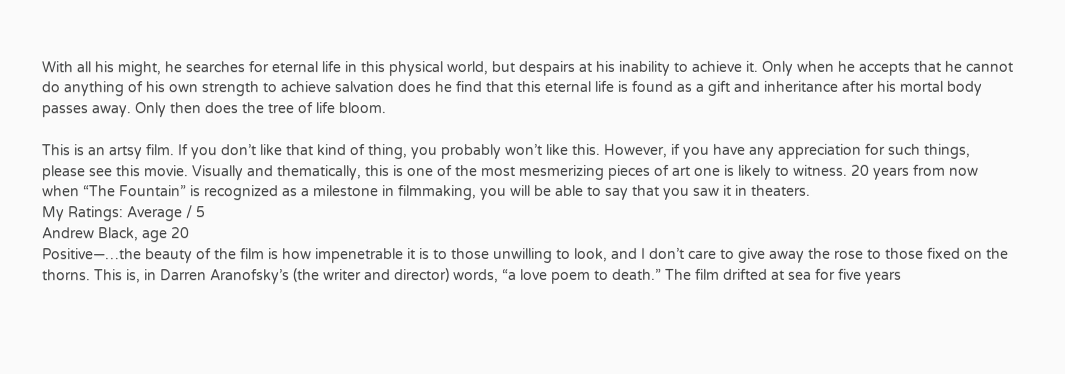With all his might, he searches for eternal life in this physical world, but despairs at his inability to achieve it. Only when he accepts that he cannot do anything of his own strength to achieve salvation does he find that this eternal life is found as a gift and inheritance after his mortal body passes away. Only then does the tree of life bloom.

This is an artsy film. If you don’t like that kind of thing, you probably won’t like this. However, if you have any appreciation for such things, please see this movie. Visually and thematically, this is one of the most mesmerizing pieces of art one is likely to witness. 20 years from now when “The Fountain” is recognized as a milestone in filmmaking, you will be able to say that you saw it in theaters.
My Ratings: Average / 5
Andrew Black, age 20
Positive—…the beauty of the film is how impenetrable it is to those unwilling to look, and I don’t care to give away the rose to those fixed on the thorns. This is, in Darren Aranofsky’s (the writer and director) words, “a love poem to death.” The film drifted at sea for five years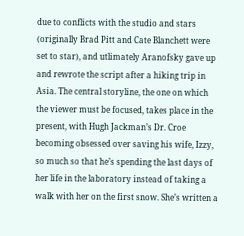due to conflicts with the studio and stars (originally Brad Pitt and Cate Blanchett were set to star), and utlimately Aranofsky gave up and rewrote the script after a hiking trip in Asia. The central storyline, the one on which the viewer must be focused, takes place in the present, with Hugh Jackman’s Dr. Croe becoming obsessed over saving his wife, Izzy, so much so that he’s spending the last days of her life in the laboratory instead of taking a walk with her on the first snow. She’s written a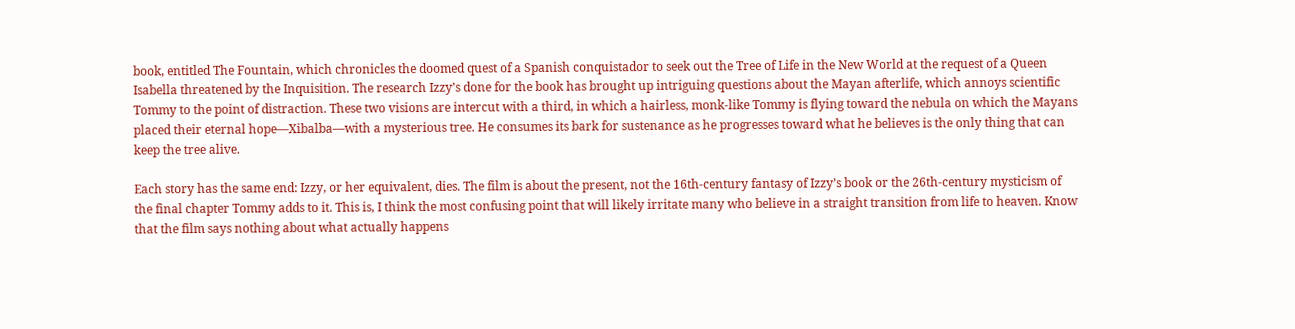book, entitled The Fountain, which chronicles the doomed quest of a Spanish conquistador to seek out the Tree of Life in the New World at the request of a Queen Isabella threatened by the Inquisition. The research Izzy’s done for the book has brought up intriguing questions about the Mayan afterlife, which annoys scientific Tommy to the point of distraction. These two visions are intercut with a third, in which a hairless, monk-like Tommy is flying toward the nebula on which the Mayans placed their eternal hope—Xibalba—with a mysterious tree. He consumes its bark for sustenance as he progresses toward what he believes is the only thing that can keep the tree alive.

Each story has the same end: Izzy, or her equivalent, dies. The film is about the present, not the 16th-century fantasy of Izzy’s book or the 26th-century mysticism of the final chapter Tommy adds to it. This is, I think the most confusing point that will likely irritate many who believe in a straight transition from life to heaven. Know that the film says nothing about what actually happens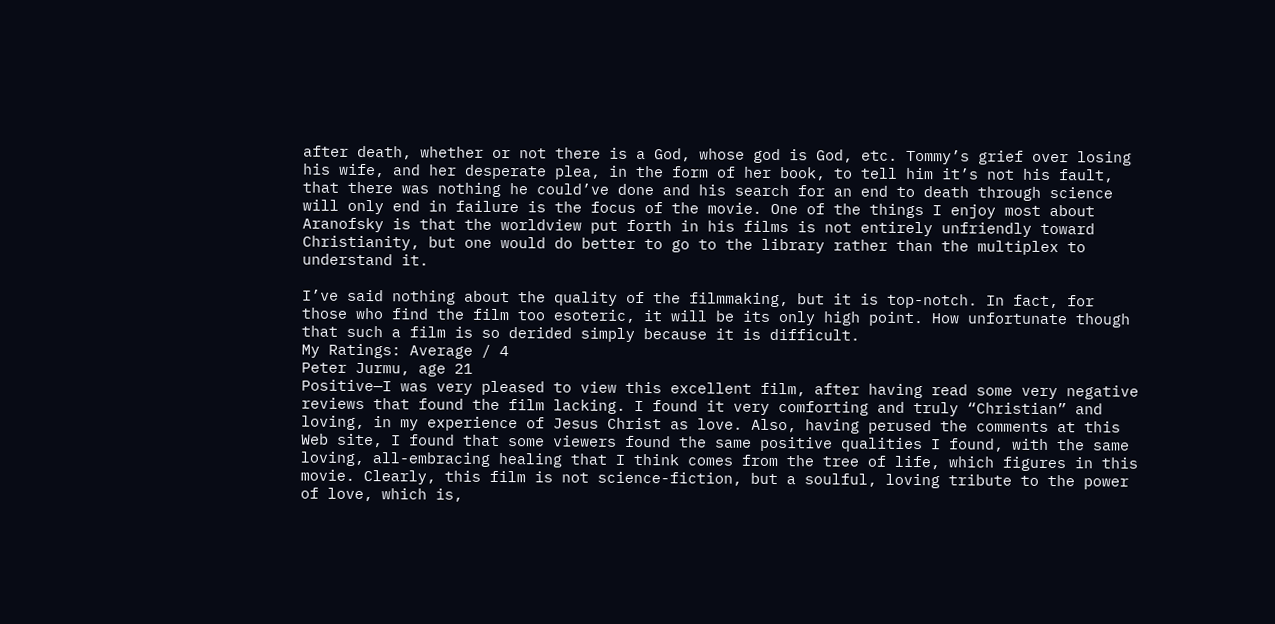after death, whether or not there is a God, whose god is God, etc. Tommy’s grief over losing his wife, and her desperate plea, in the form of her book, to tell him it’s not his fault, that there was nothing he could’ve done and his search for an end to death through science will only end in failure is the focus of the movie. One of the things I enjoy most about Aranofsky is that the worldview put forth in his films is not entirely unfriendly toward Christianity, but one would do better to go to the library rather than the multiplex to understand it.

I’ve said nothing about the quality of the filmmaking, but it is top-notch. In fact, for those who find the film too esoteric, it will be its only high point. How unfortunate though that such a film is so derided simply because it is difficult.
My Ratings: Average / 4
Peter Jurmu, age 21
Positive—I was very pleased to view this excellent film, after having read some very negative reviews that found the film lacking. I found it very comforting and truly “Christian” and loving, in my experience of Jesus Christ as love. Also, having perused the comments at this Web site, I found that some viewers found the same positive qualities I found, with the same loving, all-embracing healing that I think comes from the tree of life, which figures in this movie. Clearly, this film is not science-fiction, but a soulful, loving tribute to the power of love, which is,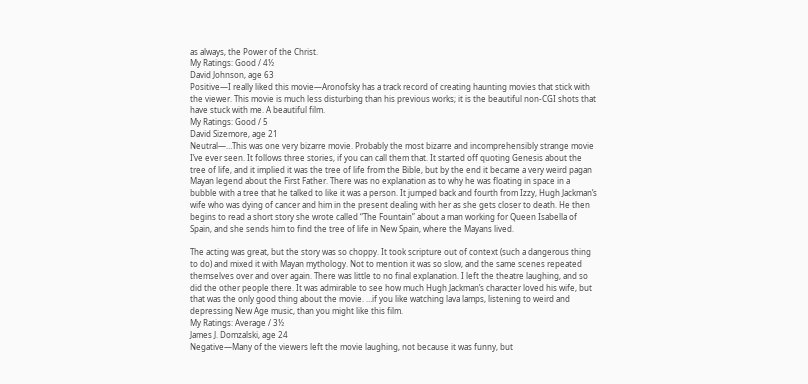as always, the Power of the Christ.
My Ratings: Good / 4½
David Johnson, age 63
Positive—I really liked this movie—Aronofsky has a track record of creating haunting movies that stick with the viewer. This movie is much less disturbing than his previous works; it is the beautiful non-CGI shots that have stuck with me. A beautiful film.
My Ratings: Good / 5
David Sizemore, age 21
Neutral—…This was one very bizarre movie. Probably the most bizarre and incomprehensibly strange movie I’ve ever seen. It follows three stories, if you can call them that. It started off quoting Genesis about the tree of life, and it implied it was the tree of life from the Bible, but by the end it became a very weird pagan Mayan legend about the First Father. There was no explanation as to why he was floating in space in a bubble with a tree that he talked to like it was a person. It jumped back and fourth from Izzy, Hugh Jackman’s wife who was dying of cancer and him in the present dealing with her as she gets closer to death. He then begins to read a short story she wrote called “The Fountain” about a man working for Queen Isabella of Spain, and she sends him to find the tree of life in New Spain, where the Mayans lived.

The acting was great, but the story was so choppy. It took scripture out of context (such a dangerous thing to do) and mixed it with Mayan mythology. Not to mention it was so slow, and the same scenes repeated themselves over and over again. There was little to no final explanation. I left the theatre laughing, and so did the other people there. It was admirable to see how much Hugh Jackman’s character loved his wife, but that was the only good thing about the movie. …if you like watching lava lamps, listening to weird and depressing New Age music, than you might like this film.
My Ratings: Average / 3½
James J. Domzalski, age 24
Negative—Many of the viewers left the movie laughing, not because it was funny, but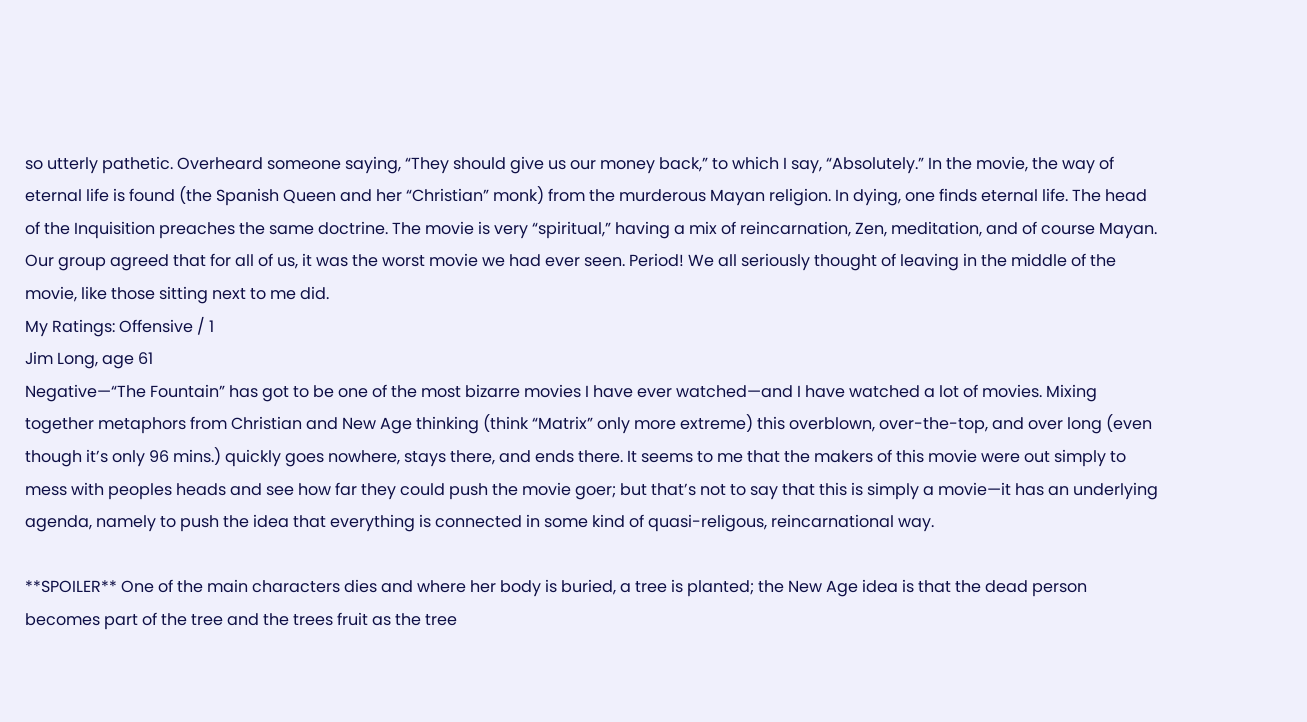so utterly pathetic. Overheard someone saying, “They should give us our money back,” to which I say, “Absolutely.” In the movie, the way of eternal life is found (the Spanish Queen and her “Christian” monk) from the murderous Mayan religion. In dying, one finds eternal life. The head of the Inquisition preaches the same doctrine. The movie is very “spiritual,” having a mix of reincarnation, Zen, meditation, and of course Mayan. Our group agreed that for all of us, it was the worst movie we had ever seen. Period! We all seriously thought of leaving in the middle of the movie, like those sitting next to me did.
My Ratings: Offensive / 1
Jim Long, age 61
Negative—“The Fountain” has got to be one of the most bizarre movies I have ever watched—and I have watched a lot of movies. Mixing together metaphors from Christian and New Age thinking (think “Matrix” only more extreme) this overblown, over-the-top, and over long (even though it’s only 96 mins.) quickly goes nowhere, stays there, and ends there. It seems to me that the makers of this movie were out simply to mess with peoples heads and see how far they could push the movie goer; but that’s not to say that this is simply a movie—it has an underlying agenda, namely to push the idea that everything is connected in some kind of quasi-religous, reincarnational way.

**SPOILER** One of the main characters dies and where her body is buried, a tree is planted; the New Age idea is that the dead person becomes part of the tree and the trees fruit as the tree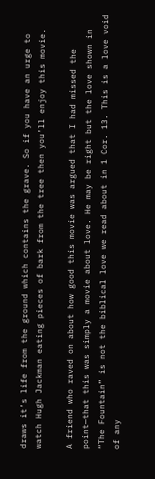draws it’s life from the ground which contains the grave. So if you have an urge to watch Hugh Jackman eating pieces of bark from the tree then you’ll enjoy this movie.

A friend who raved on about how good this movie was argued that I had missed the point—that this was simply a movie about love. He may be right but the love shown in “The Fountain” is not the biblical love we read about in 1 Cor. 13. This is a love void of any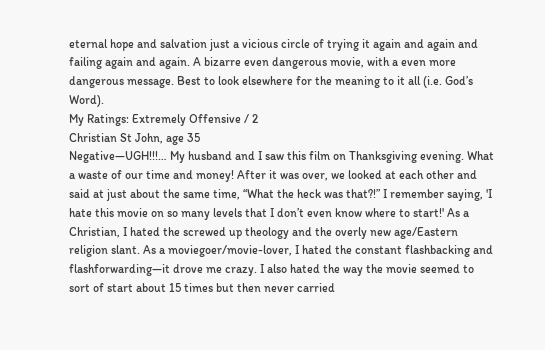eternal hope and salvation just a vicious circle of trying it again and again and failing again and again. A bizarre even dangerous movie, with a even more dangerous message. Best to look elsewhere for the meaning to it all (i.e. God’s Word).
My Ratings: Extremely Offensive / 2
Christian St John, age 35
Negative—UGH!!!… My husband and I saw this film on Thanksgiving evening. What a waste of our time and money! After it was over, we looked at each other and said at just about the same time, “What the heck was that?!” I remember saying, 'I hate this movie on so many levels that I don’t even know where to start!' As a Christian, I hated the screwed up theology and the overly new age/Eastern religion slant. As a moviegoer/movie-lover, I hated the constant flashbacking and flashforwarding—it drove me crazy. I also hated the way the movie seemed to sort of start about 15 times but then never carried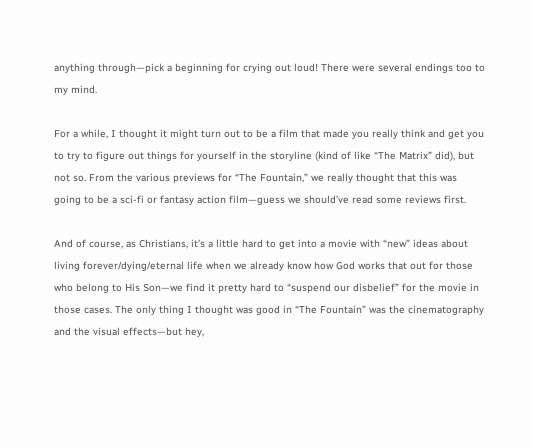anything through—pick a beginning for crying out loud! There were several endings too to my mind.

For a while, I thought it might turn out to be a film that made you really think and get you to try to figure out things for yourself in the storyline (kind of like “The Matrix” did), but not so. From the various previews for “The Fountain,” we really thought that this was going to be a sci-fi or fantasy action film—guess we should’ve read some reviews first.

And of course, as Christians, it’s a little hard to get into a movie with “new” ideas about living forever/dying/eternal life when we already know how God works that out for those who belong to His Son—we find it pretty hard to “suspend our disbelief” for the movie in those cases. The only thing I thought was good in “The Fountain” was the cinematography and the visual effects—but hey,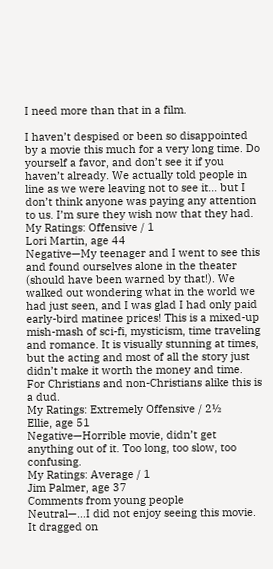I need more than that in a film.

I haven’t despised or been so disappointed by a movie this much for a very long time. Do yourself a favor, and don’t see it if you haven’t already. We actually told people in line as we were leaving not to see it… but I don’t think anyone was paying any attention to us. I’m sure they wish now that they had.
My Ratings: Offensive / 1
Lori Martin, age 44
Negative—My teenager and I went to see this and found ourselves alone in the theater (should have been warned by that!). We walked out wondering what in the world we had just seen, and I was glad I had only paid early-bird matinee prices! This is a mixed-up mish-mash of sci-fi, mysticism, time traveling and romance. It is visually stunning at times, but the acting and most of all the story just didn’t make it worth the money and time. For Christians and non-Christians alike this is a dud.
My Ratings: Extremely Offensive / 2½
Ellie, age 51
Negative—Horrible movie, didn’t get anything out of it. Too long, too slow, too confusing.
My Ratings: Average / 1
Jim Palmer, age 37
Comments from young people
Neutral—…I did not enjoy seeing this movie. It dragged on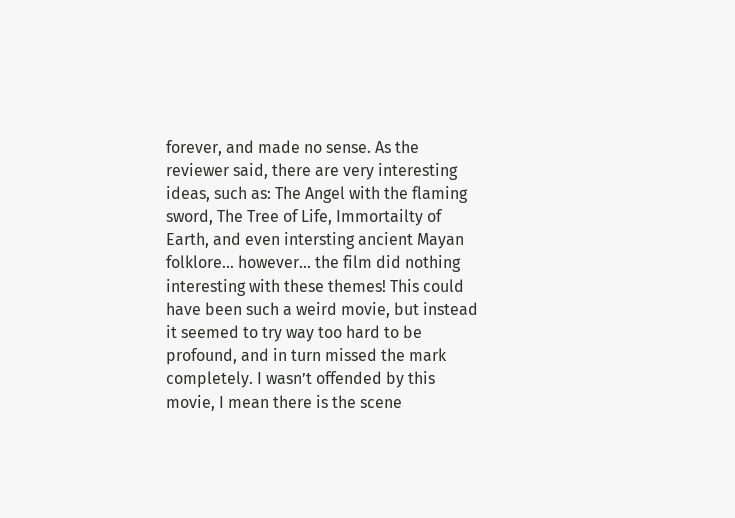forever, and made no sense. As the reviewer said, there are very interesting ideas, such as: The Angel with the flaming sword, The Tree of Life, Immortailty of Earth, and even intersting ancient Mayan folklore… however… the film did nothing interesting with these themes! This could have been such a weird movie, but instead it seemed to try way too hard to be profound, and in turn missed the mark completely. I wasn’t offended by this movie, I mean there is the scene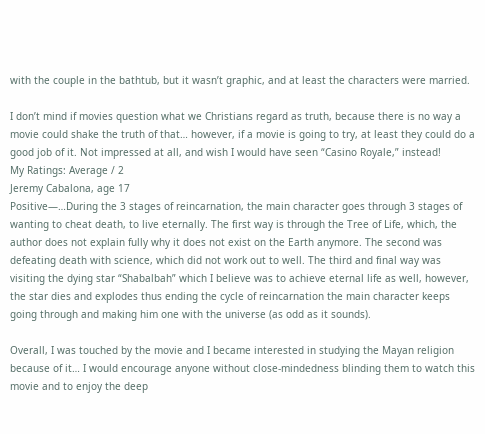with the couple in the bathtub, but it wasn’t graphic, and at least the characters were married.

I don’t mind if movies question what we Christians regard as truth, because there is no way a movie could shake the truth of that… however, if a movie is going to try, at least they could do a good job of it. Not impressed at all, and wish I would have seen “Casino Royale,” instead!
My Ratings: Average / 2
Jeremy Cabalona, age 17
Positive—…During the 3 stages of reincarnation, the main character goes through 3 stages of wanting to cheat death, to live eternally. The first way is through the Tree of Life, which, the author does not explain fully why it does not exist on the Earth anymore. The second was defeating death with science, which did not work out to well. The third and final way was visiting the dying star “Shabalbah” which I believe was to achieve eternal life as well, however, the star dies and explodes thus ending the cycle of reincarnation the main character keeps going through and making him one with the universe (as odd as it sounds).

Overall, I was touched by the movie and I became interested in studying the Mayan religion because of it… I would encourage anyone without close-mindedness blinding them to watch this movie and to enjoy the deep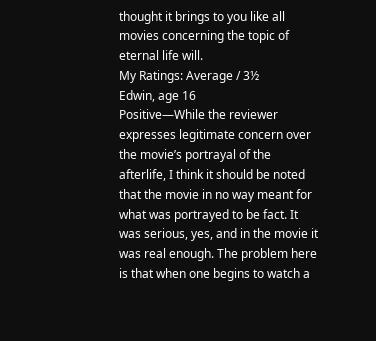thought it brings to you like all movies concerning the topic of eternal life will.
My Ratings: Average / 3½
Edwin, age 16
Positive—While the reviewer expresses legitimate concern over the movie’s portrayal of the afterlife, I think it should be noted that the movie in no way meant for what was portrayed to be fact. It was serious, yes, and in the movie it was real enough. The problem here is that when one begins to watch a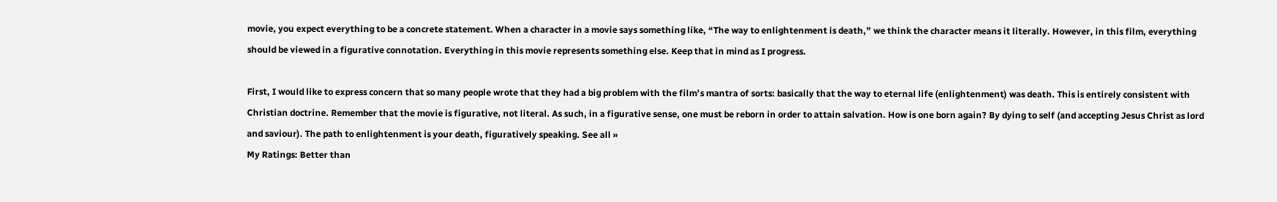movie, you expect everything to be a concrete statement. When a character in a movie says something like, “The way to enlightenment is death,” we think the character means it literally. However, in this film, everything should be viewed in a figurative connotation. Everything in this movie represents something else. Keep that in mind as I progress.

First, I would like to express concern that so many people wrote that they had a big problem with the film’s mantra of sorts: basically that the way to eternal life (enlightenment) was death. This is entirely consistent with Christian doctrine. Remember that the movie is figurative, not literal. As such, in a figurative sense, one must be reborn in order to attain salvation. How is one born again? By dying to self (and accepting Jesus Christ as lord and saviour). The path to enlightenment is your death, figuratively speaking. See all »
My Ratings: Better than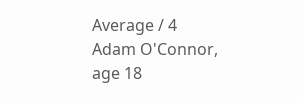Average / 4
Adam O'Connor, age 18